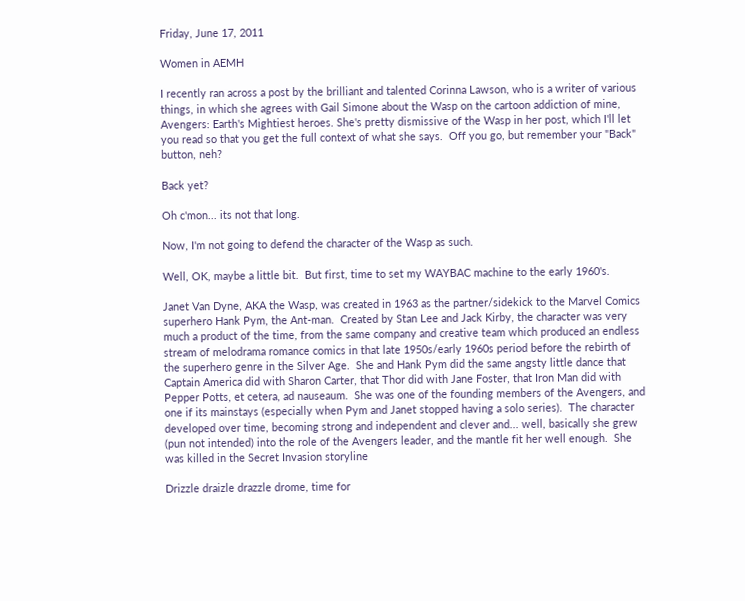Friday, June 17, 2011

Women in AEMH

I recently ran across a post by the brilliant and talented Corinna Lawson, who is a writer of various things, in which she agrees with Gail Simone about the Wasp on the cartoon addiction of mine, Avengers: Earth's Mightiest heroes. She's pretty dismissive of the Wasp in her post, which I'll let you read so that you get the full context of what she says.  Off you go, but remember your "Back" button, neh?

Back yet?

Oh c'mon... its not that long.

Now, I'm not going to defend the character of the Wasp as such.

Well, OK, maybe a little bit.  But first, time to set my WAYBAC machine to the early 1960's.

Janet Van Dyne, AKA the Wasp, was created in 1963 as the partner/sidekick to the Marvel Comics superhero Hank Pym, the Ant-man.  Created by Stan Lee and Jack Kirby, the character was very much a product of the time, from the same company and creative team which produced an endless stream of melodrama romance comics in that late 1950s/early 1960s period before the rebirth of the superhero genre in the Silver Age.  She and Hank Pym did the same angsty little dance that Captain America did with Sharon Carter, that Thor did with Jane Foster, that Iron Man did with Pepper Potts, et cetera, ad nauseaum.  She was one of the founding members of the Avengers, and one if its mainstays (especially when Pym and Janet stopped having a solo series).  The character developed over time, becoming strong and independent and clever and... well, basically she grew (pun not intended) into the role of the Avengers leader, and the mantle fit her well enough.  She was killed in the Secret Invasion storyline

Drizzle draizle drazzle drome, time for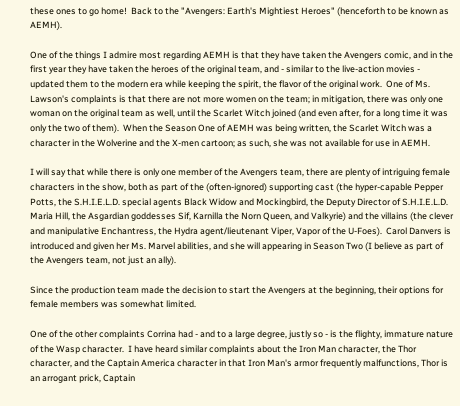these ones to go home!  Back to the "Avengers: Earth's Mightiest Heroes" (henceforth to be known as AEMH).

One of the things I admire most regarding AEMH is that they have taken the Avengers comic, and in the first year they have taken the heroes of the original team, and - similar to the live-action movies - updated them to the modern era while keeping the spirit, the flavor of the original work.  One of Ms. Lawson's complaints is that there are not more women on the team; in mitigation, there was only one woman on the original team as well, until the Scarlet Witch joined (and even after, for a long time it was only the two of them).  When the Season One of AEMH was being written, the Scarlet Witch was a character in the Wolverine and the X-men cartoon; as such, she was not available for use in AEMH.

I will say that while there is only one member of the Avengers team, there are plenty of intriguing female characters in the show, both as part of the (often-ignored) supporting cast (the hyper-capable Pepper Potts, the S.H.I.E.L.D. special agents Black Widow and Mockingbird, the Deputy Director of S.H.I.E.L.D. Maria Hill, the Asgardian goddesses Sif, Karnilla the Norn Queen, and Valkyrie) and the villains (the clever and manipulative Enchantress, the Hydra agent/lieutenant Viper, Vapor of the U-Foes).  Carol Danvers is introduced and given her Ms. Marvel abilities, and she will appearing in Season Two (I believe as part of the Avengers team, not just an ally).

Since the production team made the decision to start the Avengers at the beginning, their options for female members was somewhat limited.

One of the other complaints Corrina had - and to a large degree, justly so - is the flighty, immature nature of the Wasp character.  I have heard similar complaints about the Iron Man character, the Thor character, and the Captain America character in that Iron Man's armor frequently malfunctions, Thor is an arrogant prick, Captain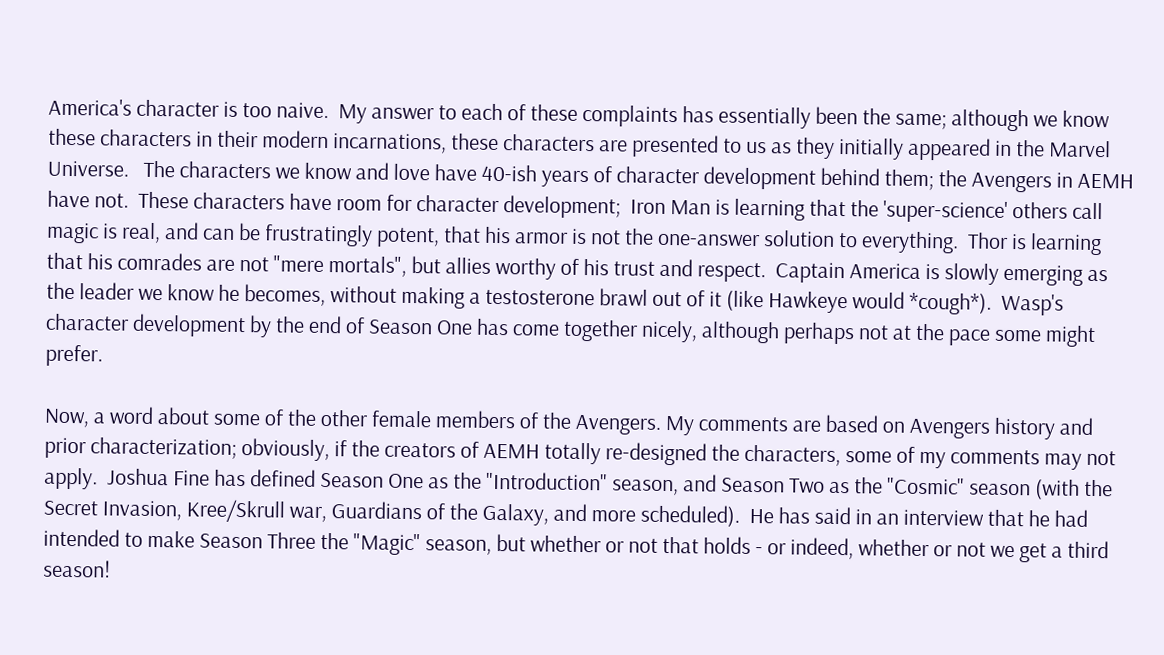America's character is too naive.  My answer to each of these complaints has essentially been the same; although we know these characters in their modern incarnations, these characters are presented to us as they initially appeared in the Marvel Universe.   The characters we know and love have 40-ish years of character development behind them; the Avengers in AEMH have not.  These characters have room for character development;  Iron Man is learning that the 'super-science' others call magic is real, and can be frustratingly potent, that his armor is not the one-answer solution to everything.  Thor is learning that his comrades are not "mere mortals", but allies worthy of his trust and respect.  Captain America is slowly emerging as the leader we know he becomes, without making a testosterone brawl out of it (like Hawkeye would *cough*).  Wasp's character development by the end of Season One has come together nicely, although perhaps not at the pace some might prefer.

Now, a word about some of the other female members of the Avengers. My comments are based on Avengers history and prior characterization; obviously, if the creators of AEMH totally re-designed the characters, some of my comments may not apply.  Joshua Fine has defined Season One as the "Introduction" season, and Season Two as the "Cosmic" season (with the Secret Invasion, Kree/Skrull war, Guardians of the Galaxy, and more scheduled).  He has said in an interview that he had intended to make Season Three the "Magic" season, but whether or not that holds - or indeed, whether or not we get a third season!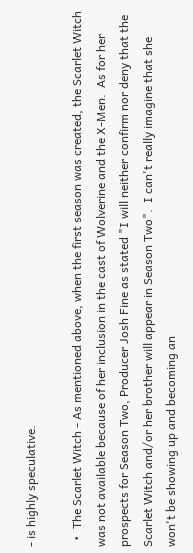- is highly speculative.

  •  The Scarlet Witch - As mentioned above, when the first season was created, the Scarlet Witch was not available because of her inclusion in the cast of Wolverine and the X-Men.  As for her prospects for Season Two, Producer Josh Fine as stated "I will neither confirm nor deny that the Scarlet Witch and/or her brother will appear in Season Two".  I can't really imagine that she won't be showing up and becoming an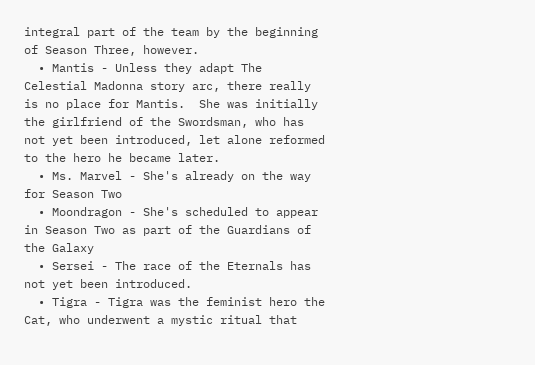integral part of the team by the beginning of Season Three, however.
  • Mantis - Unless they adapt The Celestial Madonna story arc, there really is no place for Mantis.  She was initially the girlfriend of the Swordsman, who has not yet been introduced, let alone reformed to the hero he became later.
  • Ms. Marvel - She's already on the way for Season Two
  • Moondragon - She's scheduled to appear in Season Two as part of the Guardians of the Galaxy
  • Sersei - The race of the Eternals has not yet been introduced.
  • Tigra - Tigra was the feminist hero the Cat, who underwent a mystic ritual that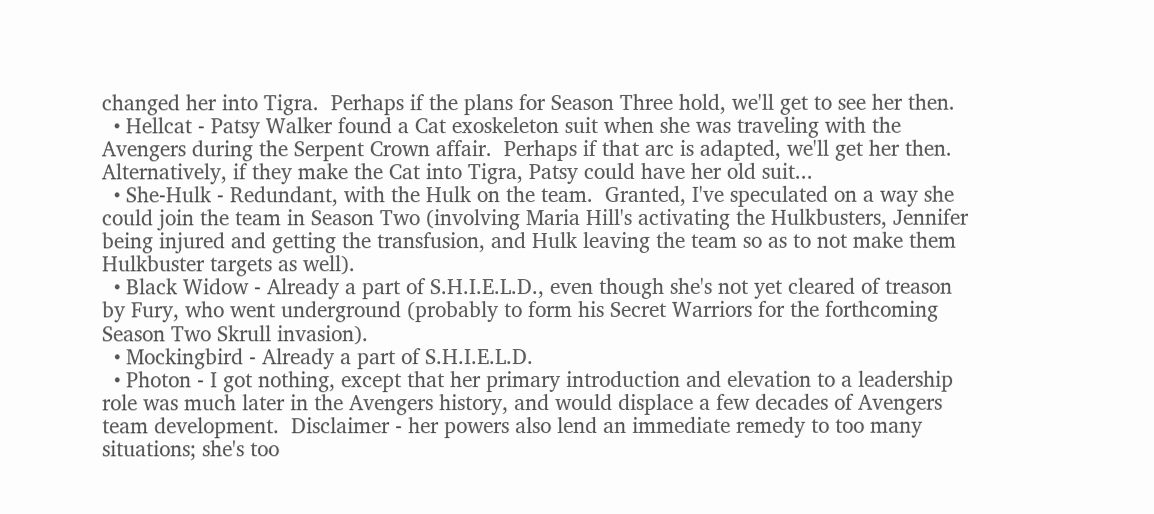changed her into Tigra.  Perhaps if the plans for Season Three hold, we'll get to see her then.
  • Hellcat - Patsy Walker found a Cat exoskeleton suit when she was traveling with the Avengers during the Serpent Crown affair.  Perhaps if that arc is adapted, we'll get her then. Alternatively, if they make the Cat into Tigra, Patsy could have her old suit...
  • She-Hulk - Redundant, with the Hulk on the team.  Granted, I've speculated on a way she could join the team in Season Two (involving Maria Hill's activating the Hulkbusters, Jennifer being injured and getting the transfusion, and Hulk leaving the team so as to not make them Hulkbuster targets as well).
  • Black Widow - Already a part of S.H.I.E.L.D., even though she's not yet cleared of treason by Fury, who went underground (probably to form his Secret Warriors for the forthcoming Season Two Skrull invasion).
  • Mockingbird - Already a part of S.H.I.E.L.D.
  • Photon - I got nothing, except that her primary introduction and elevation to a leadership role was much later in the Avengers history, and would displace a few decades of Avengers team development.  Disclaimer - her powers also lend an immediate remedy to too many situations; she's too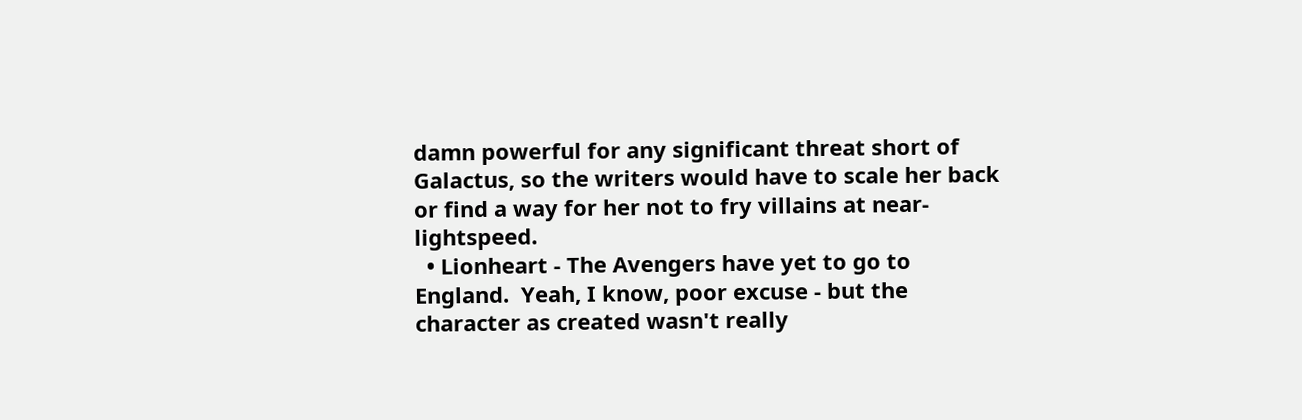damn powerful for any significant threat short of Galactus, so the writers would have to scale her back or find a way for her not to fry villains at near-lightspeed.
  • Lionheart - The Avengers have yet to go to England.  Yeah, I know, poor excuse - but the character as created wasn't really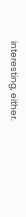interesting, either.